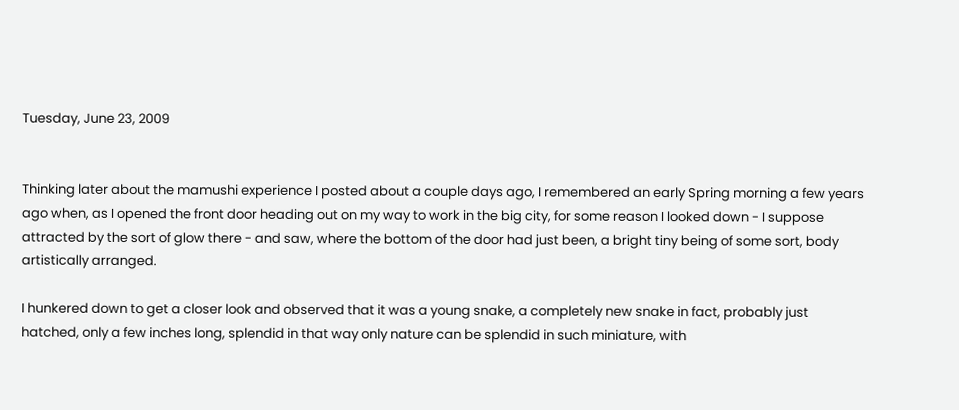Tuesday, June 23, 2009


Thinking later about the mamushi experience I posted about a couple days ago, I remembered an early Spring morning a few years ago when, as I opened the front door heading out on my way to work in the big city, for some reason I looked down - I suppose attracted by the sort of glow there - and saw, where the bottom of the door had just been, a bright tiny being of some sort, body artistically arranged.

I hunkered down to get a closer look and observed that it was a young snake, a completely new snake in fact, probably just hatched, only a few inches long, splendid in that way only nature can be splendid in such miniature, with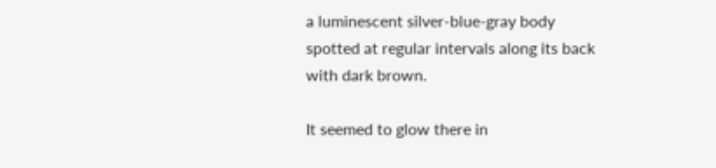a luminescent silver-blue-gray body spotted at regular intervals along its back with dark brown.

It seemed to glow there in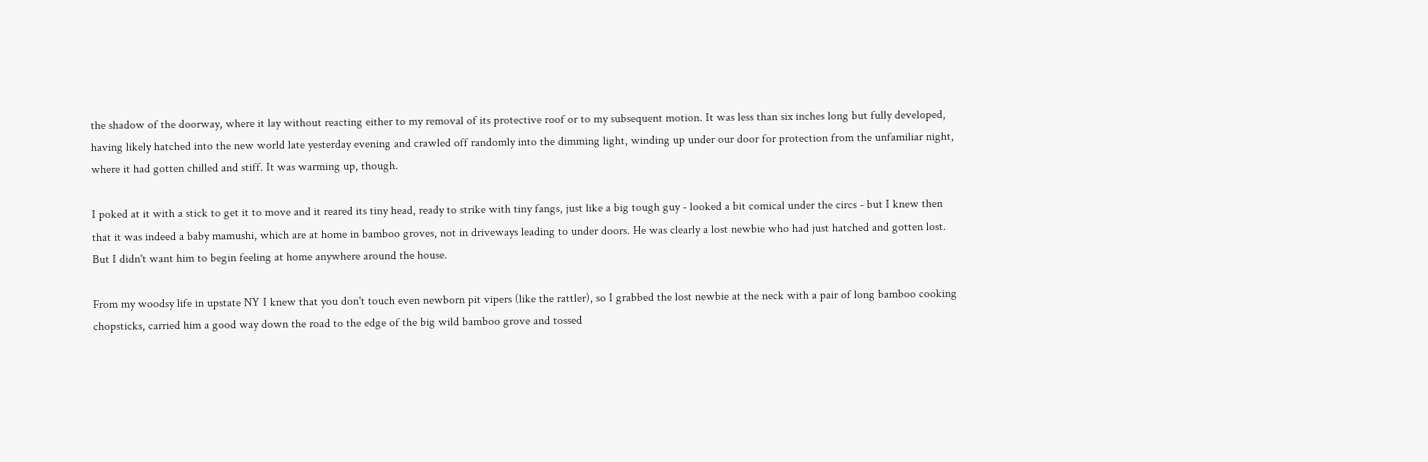the shadow of the doorway, where it lay without reacting either to my removal of its protective roof or to my subsequent motion. It was less than six inches long but fully developed, having likely hatched into the new world late yesterday evening and crawled off randomly into the dimming light, winding up under our door for protection from the unfamiliar night, where it had gotten chilled and stiff. It was warming up, though.

I poked at it with a stick to get it to move and it reared its tiny head, ready to strike with tiny fangs, just like a big tough guy - looked a bit comical under the circs - but I knew then that it was indeed a baby mamushi, which are at home in bamboo groves, not in driveways leading to under doors. He was clearly a lost newbie who had just hatched and gotten lost. But I didn't want him to begin feeling at home anywhere around the house.

From my woodsy life in upstate NY I knew that you don't touch even newborn pit vipers (like the rattler), so I grabbed the lost newbie at the neck with a pair of long bamboo cooking chopsticks, carried him a good way down the road to the edge of the big wild bamboo grove and tossed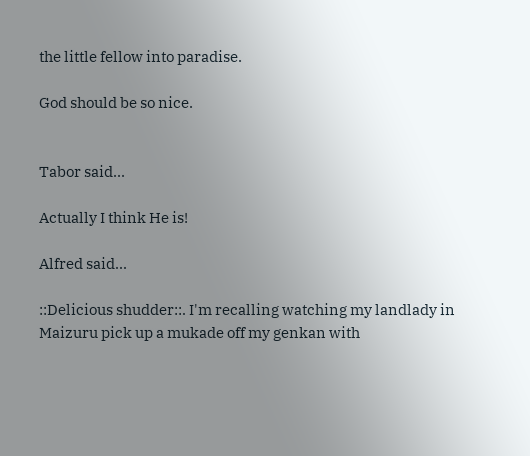the little fellow into paradise.

God should be so nice.


Tabor said...

Actually I think He is!

Alfred said...

::Delicious shudder::. I'm recalling watching my landlady in Maizuru pick up a mukade off my genkan with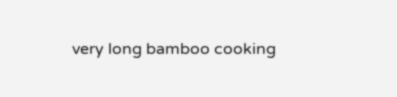very long bamboo cooking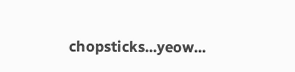chopsticks...yeow...